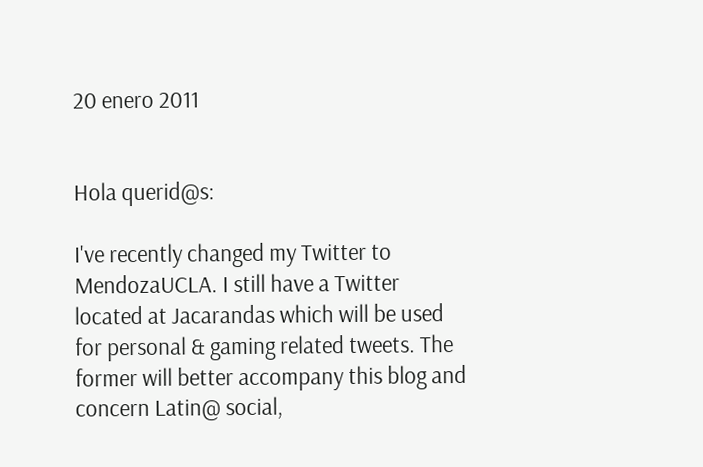20 enero 2011


Hola querid@s:

I've recently changed my Twitter to MendozaUCLA. I still have a Twitter located at Jacarandas which will be used for personal & gaming related tweets. The former will better accompany this blog and concern Latin@ social,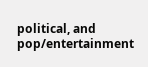political, and pop/entertainment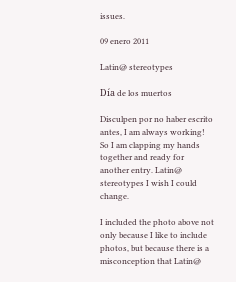issues.

09 enero 2011

Latin@ stereotypes

Día de los muertos

Disculpen por no haber escrito antes, I am always working! So I am clapping my hands together and ready for another entry. Latin@ stereotypes I wish I could change.

I included the photo above not only because I like to include photos, but because there is a misconception that Latin@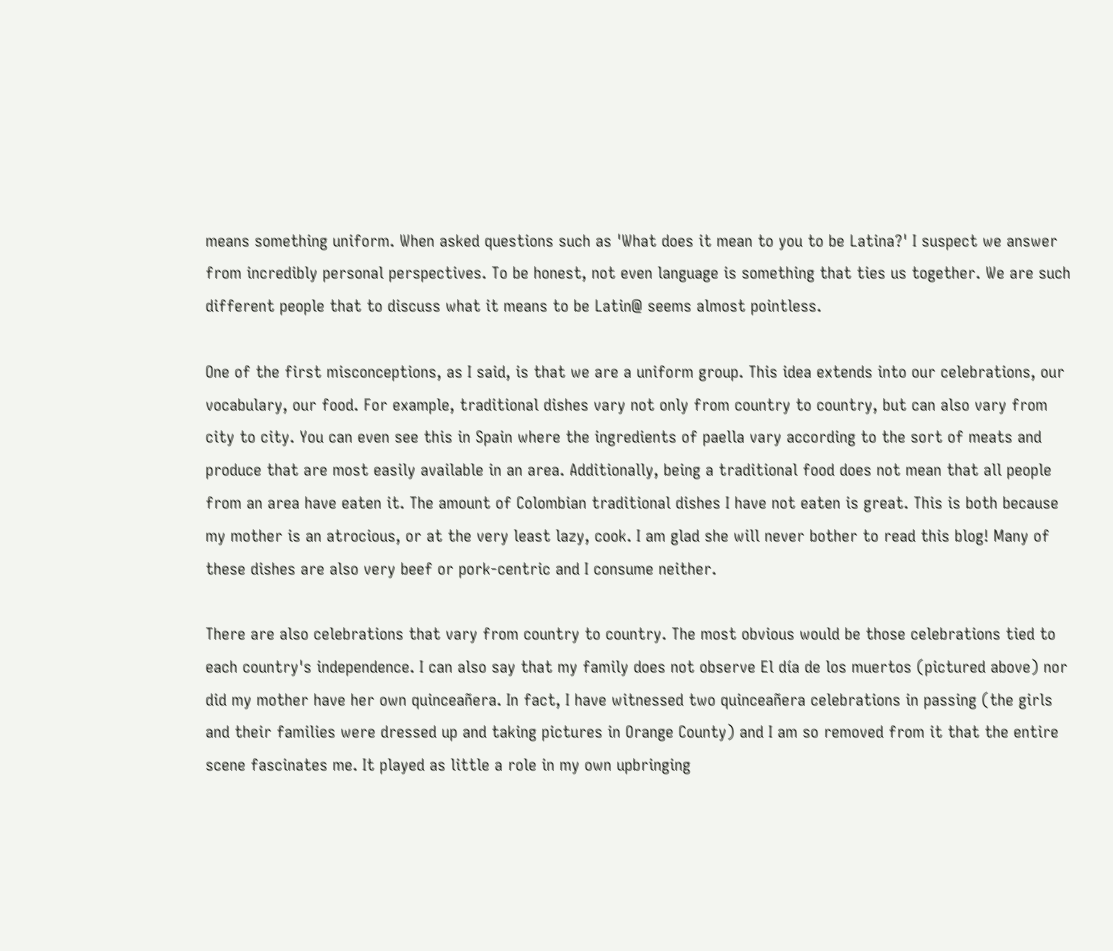means something uniform. When asked questions such as 'What does it mean to you to be Latina?' I suspect we answer from incredibly personal perspectives. To be honest, not even language is something that ties us together. We are such different people that to discuss what it means to be Latin@ seems almost pointless.

One of the first misconceptions, as I said, is that we are a uniform group. This idea extends into our celebrations, our vocabulary, our food. For example, traditional dishes vary not only from country to country, but can also vary from city to city. You can even see this in Spain where the ingredients of paella vary according to the sort of meats and produce that are most easily available in an area. Additionally, being a traditional food does not mean that all people from an area have eaten it. The amount of Colombian traditional dishes I have not eaten is great. This is both because my mother is an atrocious, or at the very least lazy, cook. I am glad she will never bother to read this blog! Many of these dishes are also very beef or pork-centric and I consume neither.

There are also celebrations that vary from country to country. The most obvious would be those celebrations tied to each country's independence. I can also say that my family does not observe El día de los muertos (pictured above) nor did my mother have her own quinceañera. In fact, I have witnessed two quinceañera celebrations in passing (the girls and their families were dressed up and taking pictures in Orange County) and I am so removed from it that the entire scene fascinates me. It played as little a role in my own upbringing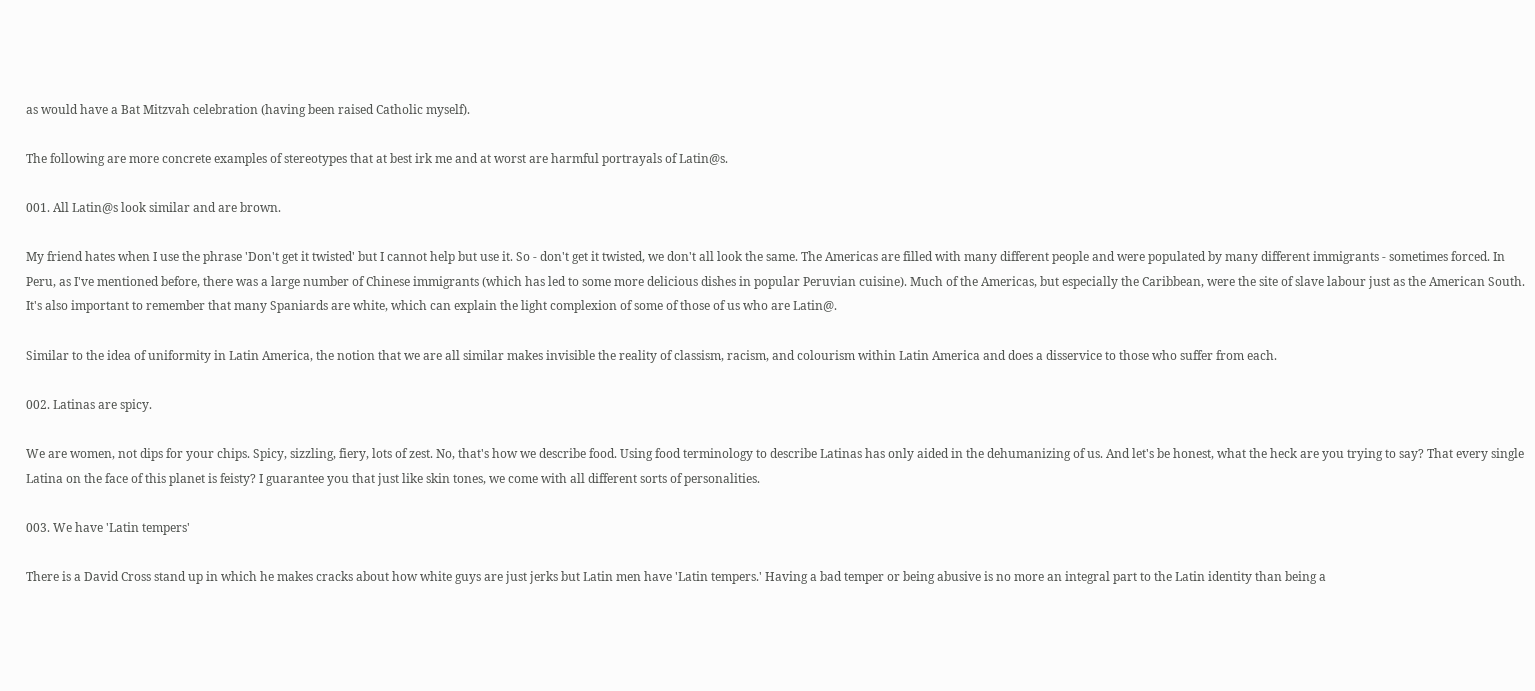as would have a Bat Mitzvah celebration (having been raised Catholic myself).

The following are more concrete examples of stereotypes that at best irk me and at worst are harmful portrayals of Latin@s.

001. All Latin@s look similar and are brown.

My friend hates when I use the phrase 'Don't get it twisted' but I cannot help but use it. So - don't get it twisted, we don't all look the same. The Americas are filled with many different people and were populated by many different immigrants - sometimes forced. In Peru, as I've mentioned before, there was a large number of Chinese immigrants (which has led to some more delicious dishes in popular Peruvian cuisine). Much of the Americas, but especially the Caribbean, were the site of slave labour just as the American South. It's also important to remember that many Spaniards are white, which can explain the light complexion of some of those of us who are Latin@.

Similar to the idea of uniformity in Latin America, the notion that we are all similar makes invisible the reality of classism, racism, and colourism within Latin America and does a disservice to those who suffer from each.

002. Latinas are spicy.

We are women, not dips for your chips. Spicy, sizzling, fiery, lots of zest. No, that's how we describe food. Using food terminology to describe Latinas has only aided in the dehumanizing of us. And let's be honest, what the heck are you trying to say? That every single Latina on the face of this planet is feisty? I guarantee you that just like skin tones, we come with all different sorts of personalities.

003. We have 'Latin tempers'

There is a David Cross stand up in which he makes cracks about how white guys are just jerks but Latin men have 'Latin tempers.' Having a bad temper or being abusive is no more an integral part to the Latin identity than being a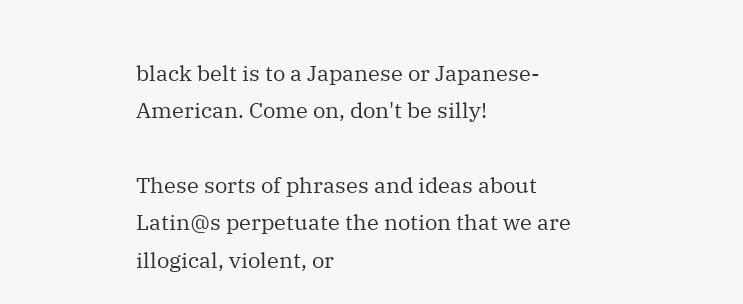black belt is to a Japanese or Japanese-American. Come on, don't be silly!

These sorts of phrases and ideas about Latin@s perpetuate the notion that we are illogical, violent, or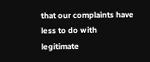that our complaints have less to do with legitimate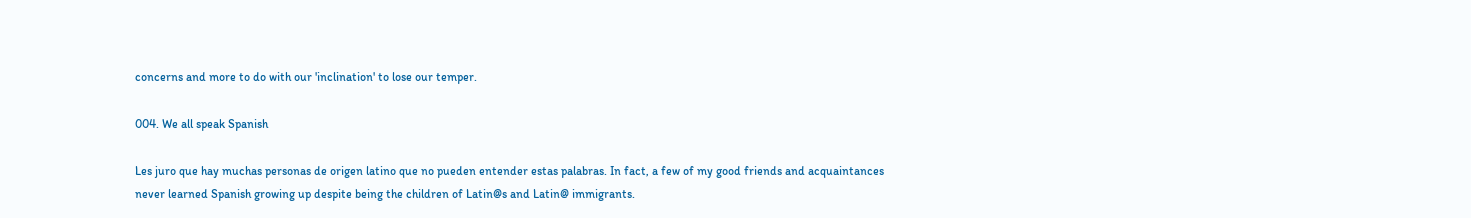concerns and more to do with our 'inclination' to lose our temper.

004. We all speak Spanish

Les juro que hay muchas personas de origen latino que no pueden entender estas palabras. In fact, a few of my good friends and acquaintances never learned Spanish growing up despite being the children of Latin@s and Latin@ immigrants.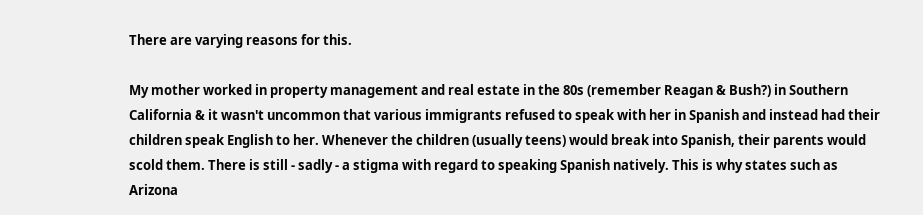There are varying reasons for this.

My mother worked in property management and real estate in the 80s (remember Reagan & Bush?) in Southern California & it wasn't uncommon that various immigrants refused to speak with her in Spanish and instead had their children speak English to her. Whenever the children (usually teens) would break into Spanish, their parents would scold them. There is still - sadly - a stigma with regard to speaking Spanish natively. This is why states such as Arizona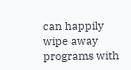can happily wipe away programs with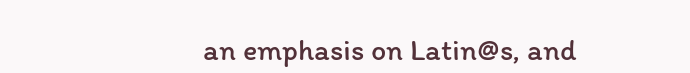an emphasis on Latin@s, and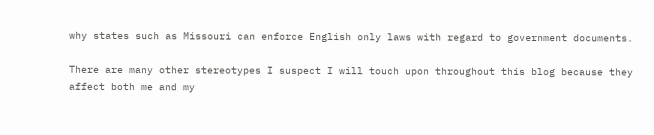why states such as Missouri can enforce English only laws with regard to government documents.

There are many other stereotypes I suspect I will touch upon throughout this blog because they affect both me and my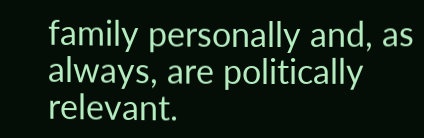family personally and, as always, are politically relevant.